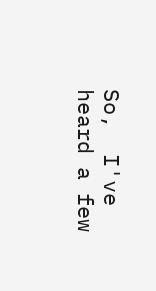So,  I've heard a few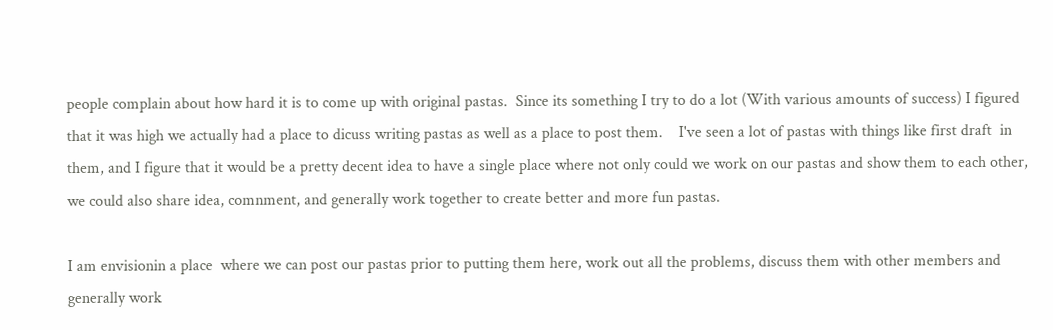people complain about how hard it is to come up with original pastas.  Since its something I try to do a lot (With various amounts of success) I figured that it was high we actually had a place to dicuss writing pastas as well as a place to post them.    I've seen a lot of pastas with things like first draft  in them, and I figure that it would be a pretty decent idea to have a single place where not only could we work on our pastas and show them to each other, we could also share idea, comnment, and generally work together to create better and more fun pastas.

I am envisionin a place  where we can post our pastas prior to putting them here, work out all the problems, discuss them with other members and generally work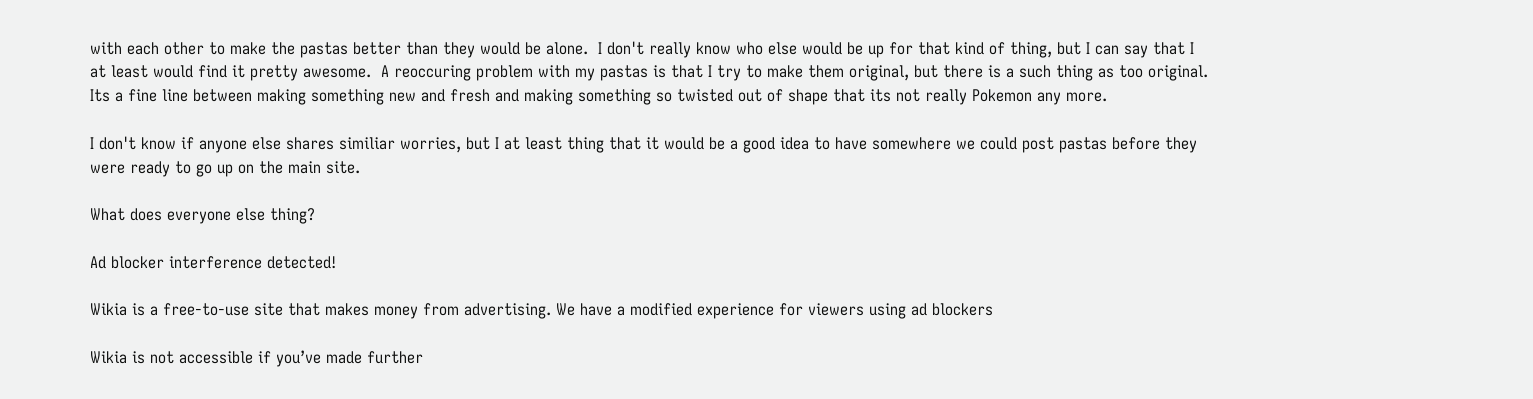with each other to make the pastas better than they would be alone.  I don't really know who else would be up for that kind of thing, but I can say that I at least would find it pretty awesome.  A reoccuring problem with my pastas is that I try to make them original, but there is a such thing as too original.    Its a fine line between making something new and fresh and making something so twisted out of shape that its not really Pokemon any more.

I don't know if anyone else shares similiar worries, but I at least thing that it would be a good idea to have somewhere we could post pastas before they were ready to go up on the main site.

What does everyone else thing?

Ad blocker interference detected!

Wikia is a free-to-use site that makes money from advertising. We have a modified experience for viewers using ad blockers

Wikia is not accessible if you’ve made further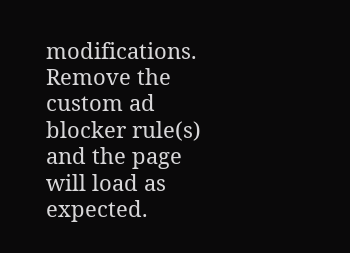modifications. Remove the custom ad blocker rule(s) and the page will load as expected.